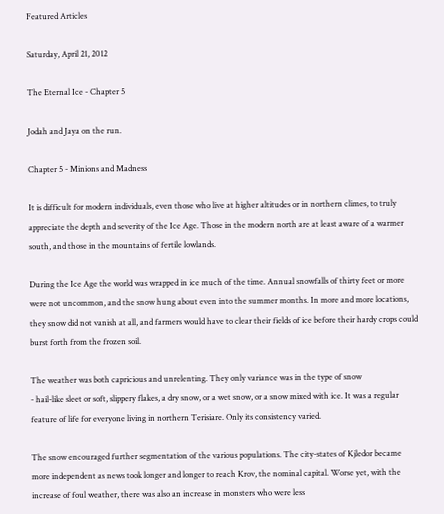Featured Articles

Saturday, April 21, 2012

The Eternal Ice - Chapter 5

Jodah and Jaya on the run.

Chapter 5 - Minions and Madness

It is difficult for modern individuals, even those who live at higher altitudes or in northern climes, to truly appreciate the depth and severity of the Ice Age. Those in the modern north are at least aware of a warmer south, and those in the mountains of fertile lowlands.

During the Ice Age the world was wrapped in ice much of the time. Annual snowfalls of thirty feet or more were not uncommon, and the snow hung about even into the summer months. In more and more locations, they snow did not vanish at all, and farmers would have to clear their fields of ice before their hardy crops could burst forth from the frozen soil.

The weather was both capricious and unrelenting. They only variance was in the type of snow
- hail-like sleet or soft, slippery flakes, a dry snow, or a wet snow, or a snow mixed with ice. It was a regular feature of life for everyone living in northern Terisiare. Only its consistency varied.

The snow encouraged further segmentation of the various populations. The city-states of Kjledor became more independent as news took longer and longer to reach Krov, the nominal capital. Worse yet, with the increase of foul weather, there was also an increase in monsters who were less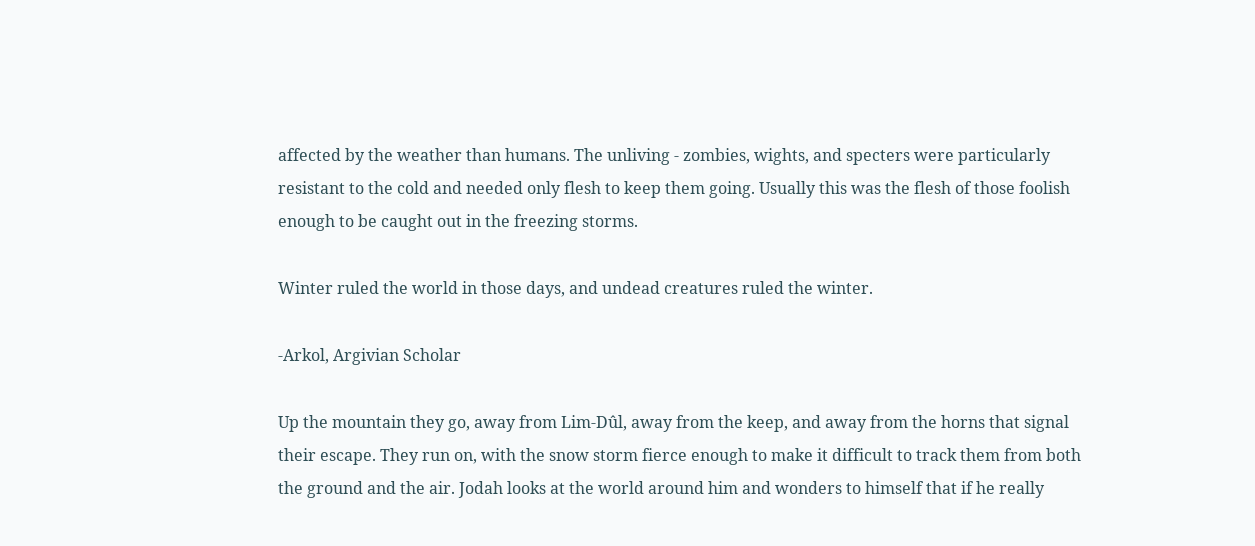affected by the weather than humans. The unliving - zombies, wights, and specters were particularly resistant to the cold and needed only flesh to keep them going. Usually this was the flesh of those foolish enough to be caught out in the freezing storms.

Winter ruled the world in those days, and undead creatures ruled the winter.

-Arkol, Argivian Scholar

Up the mountain they go, away from Lim-Dûl, away from the keep, and away from the horns that signal their escape. They run on, with the snow storm fierce enough to make it difficult to track them from both the ground and the air. Jodah looks at the world around him and wonders to himself that if he really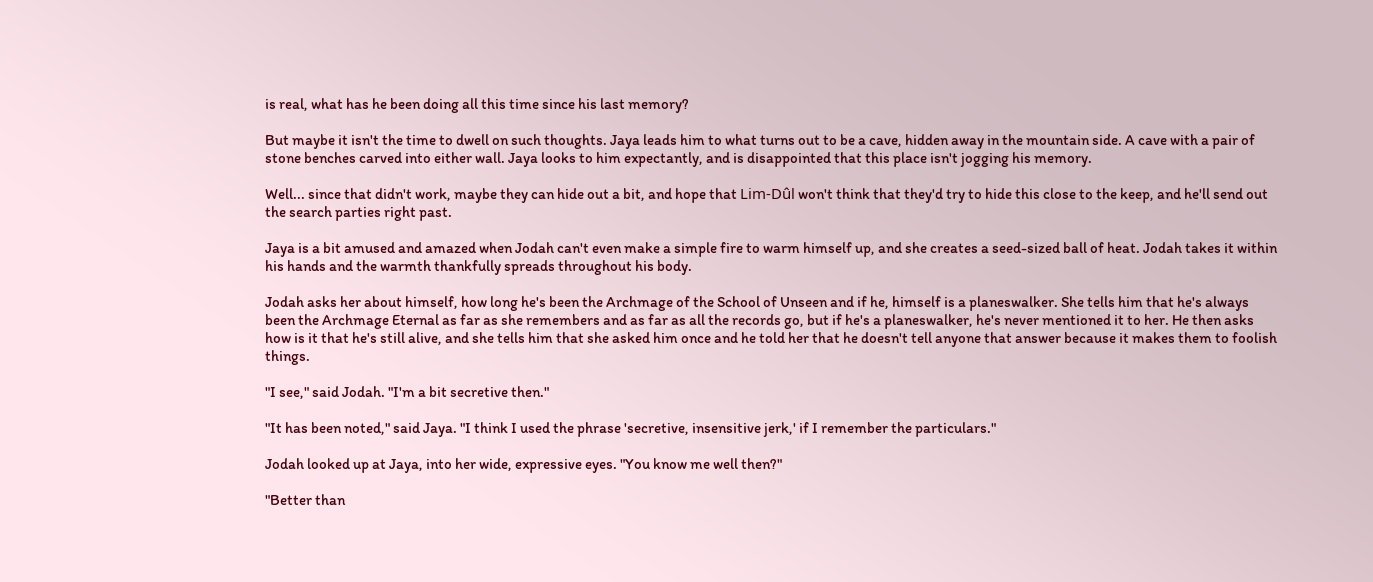is real, what has he been doing all this time since his last memory?

But maybe it isn't the time to dwell on such thoughts. Jaya leads him to what turns out to be a cave, hidden away in the mountain side. A cave with a pair of stone benches carved into either wall. Jaya looks to him expectantly, and is disappointed that this place isn't jogging his memory.

Well... since that didn't work, maybe they can hide out a bit, and hope that Lim-Dûl won't think that they'd try to hide this close to the keep, and he'll send out the search parties right past.

Jaya is a bit amused and amazed when Jodah can't even make a simple fire to warm himself up, and she creates a seed-sized ball of heat. Jodah takes it within his hands and the warmth thankfully spreads throughout his body.

Jodah asks her about himself, how long he's been the Archmage of the School of Unseen and if he, himself is a planeswalker. She tells him that he's always been the Archmage Eternal as far as she remembers and as far as all the records go, but if he's a planeswalker, he's never mentioned it to her. He then asks how is it that he's still alive, and she tells him that she asked him once and he told her that he doesn't tell anyone that answer because it makes them to foolish things.

"I see," said Jodah. "I'm a bit secretive then."

"It has been noted," said Jaya. "I think I used the phrase 'secretive, insensitive jerk,' if I remember the particulars."

Jodah looked up at Jaya, into her wide, expressive eyes. "You know me well then?"

"Better than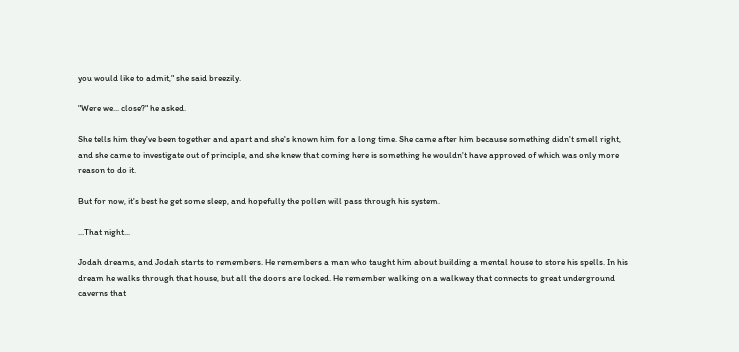you would like to admit," she said breezily.

"Were we... close?" he asked.

She tells him they've been together and apart and she's known him for a long time. She came after him because something didn't smell right, and she came to investigate out of principle, and she knew that coming here is something he wouldn't have approved of which was only more reason to do it.

But for now, it's best he get some sleep, and hopefully the pollen will pass through his system.

...That night...

Jodah dreams, and Jodah starts to remembers. He remembers a man who taught him about building a mental house to store his spells. In his dream he walks through that house, but all the doors are locked. He remember walking on a walkway that connects to great underground caverns that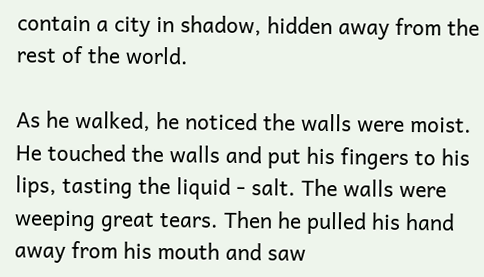contain a city in shadow, hidden away from the rest of the world.

As he walked, he noticed the walls were moist. He touched the walls and put his fingers to his lips, tasting the liquid - salt. The walls were weeping great tears. Then he pulled his hand away from his mouth and saw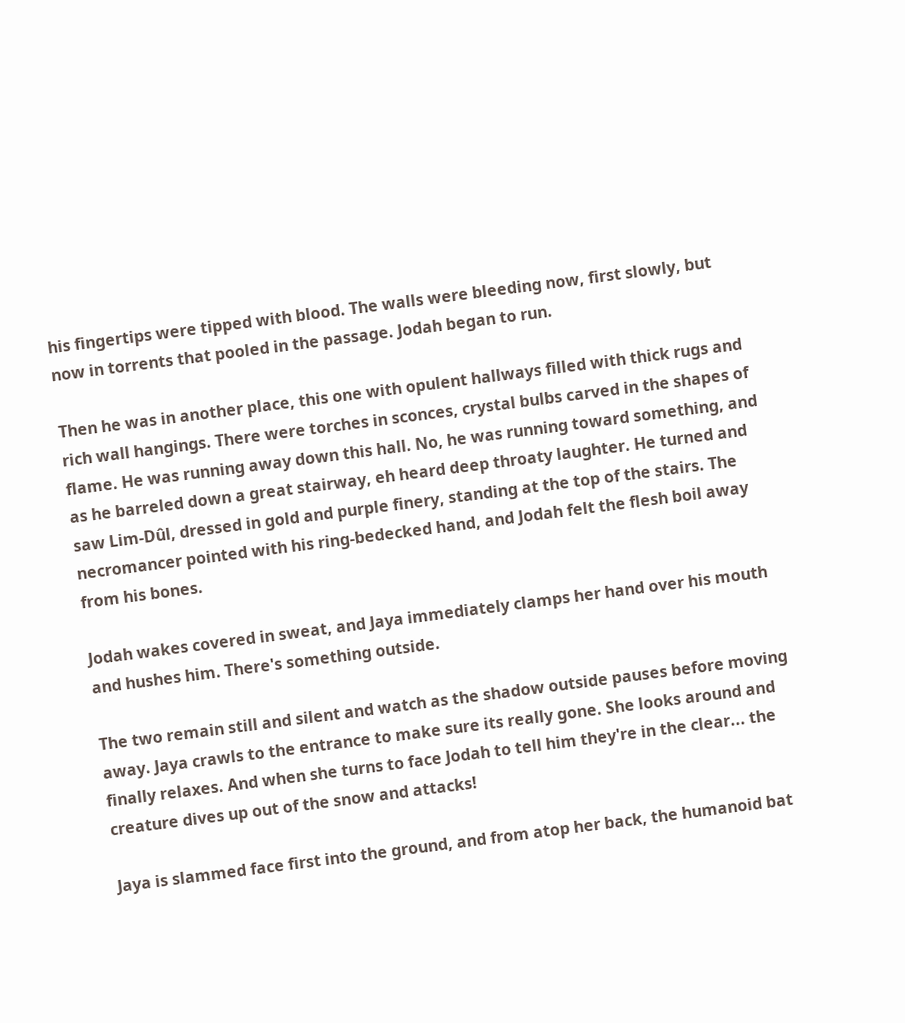his fingertips were tipped with blood. The walls were bleeding now, first slowly, but now in torrents that pooled in the passage. Jodah began to run.

Then he was in another place, this one with opulent hallways filled with thick rugs and rich wall hangings. There were torches in sconces, crystal bulbs carved in the shapes of flame. He was running away down this hall. No, he was running toward something, and as he barreled down a great stairway, eh heard deep throaty laughter. He turned and saw Lim-Dûl, dressed in gold and purple finery, standing at the top of the stairs. The necromancer pointed with his ring-bedecked hand, and Jodah felt the flesh boil away from his bones.

Jodah wakes covered in sweat, and Jaya immediately clamps her hand over his mouth and hushes him. There's something outside.

The two remain still and silent and watch as the shadow outside pauses before moving away. Jaya crawls to the entrance to make sure its really gone. She looks around and finally relaxes. And when she turns to face Jodah to tell him they're in the clear... the creature dives up out of the snow and attacks!

Jaya is slammed face first into the ground, and from atop her back, the humanoid bat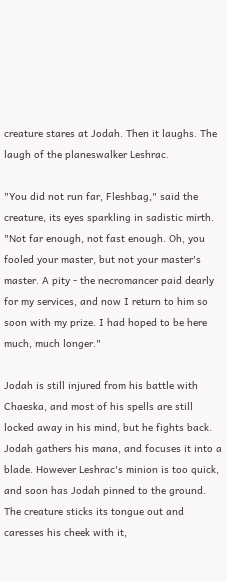creature stares at Jodah. Then it laughs. The laugh of the planeswalker Leshrac.

"You did not run far, Fleshbag," said the creature, its eyes sparkling in sadistic mirth. "Not far enough, not fast enough. Oh, you fooled your master, but not your master's master. A pity - the necromancer paid dearly for my services, and now I return to him so soon with my prize. I had hoped to be here much, much longer."

Jodah is still injured from his battle with Chaeska, and most of his spells are still locked away in his mind, but he fights back. Jodah gathers his mana, and focuses it into a blade. However Leshrac's minion is too quick, and soon has Jodah pinned to the ground. The creature sticks its tongue out and caresses his cheek with it,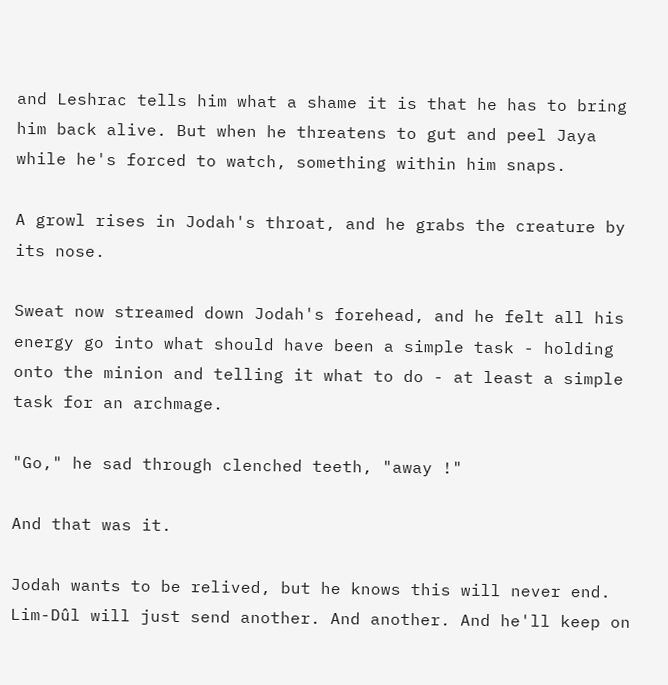and Leshrac tells him what a shame it is that he has to bring him back alive. But when he threatens to gut and peel Jaya while he's forced to watch, something within him snaps.

A growl rises in Jodah's throat, and he grabs the creature by its nose.

Sweat now streamed down Jodah's forehead, and he felt all his energy go into what should have been a simple task - holding onto the minion and telling it what to do - at least a simple task for an archmage.

"Go," he sad through clenched teeth, "away !"

And that was it.

Jodah wants to be relived, but he knows this will never end. Lim-Dûl will just send another. And another. And he'll keep on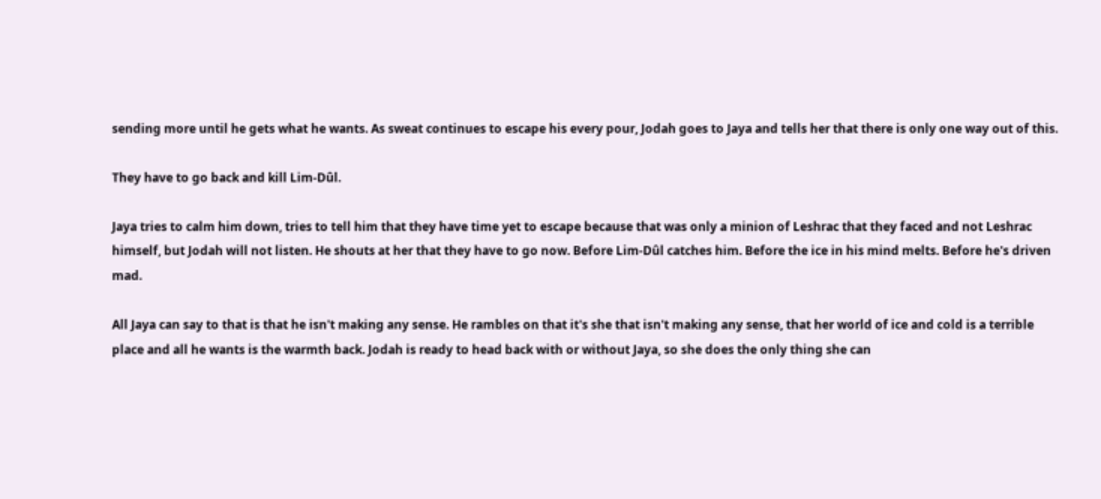sending more until he gets what he wants. As sweat continues to escape his every pour, Jodah goes to Jaya and tells her that there is only one way out of this.

They have to go back and kill Lim-Dûl.

Jaya tries to calm him down, tries to tell him that they have time yet to escape because that was only a minion of Leshrac that they faced and not Leshrac himself, but Jodah will not listen. He shouts at her that they have to go now. Before Lim-Dûl catches him. Before the ice in his mind melts. Before he's driven mad.

All Jaya can say to that is that he isn't making any sense. He rambles on that it's she that isn't making any sense, that her world of ice and cold is a terrible place and all he wants is the warmth back. Jodah is ready to head back with or without Jaya, so she does the only thing she can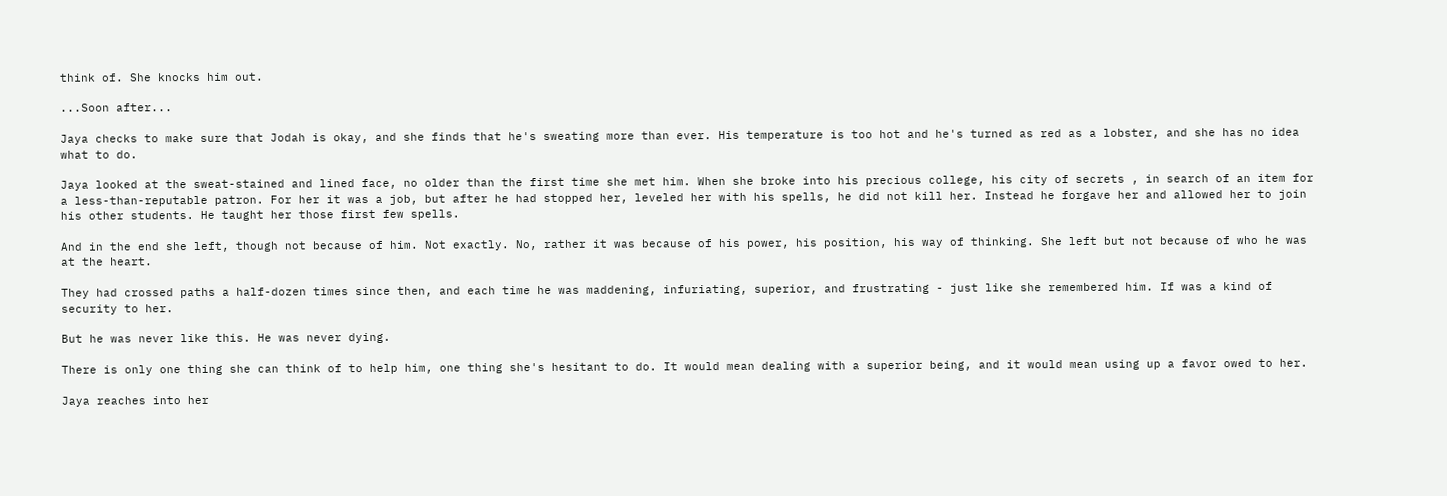think of. She knocks him out.

...Soon after...

Jaya checks to make sure that Jodah is okay, and she finds that he's sweating more than ever. His temperature is too hot and he's turned as red as a lobster, and she has no idea what to do.

Jaya looked at the sweat-stained and lined face, no older than the first time she met him. When she broke into his precious college, his city of secrets , in search of an item for a less-than-reputable patron. For her it was a job, but after he had stopped her, leveled her with his spells, he did not kill her. Instead he forgave her and allowed her to join his other students. He taught her those first few spells.

And in the end she left, though not because of him. Not exactly. No, rather it was because of his power, his position, his way of thinking. She left but not because of who he was at the heart.

They had crossed paths a half-dozen times since then, and each time he was maddening, infuriating, superior, and frustrating - just like she remembered him. If was a kind of security to her.

But he was never like this. He was never dying.

There is only one thing she can think of to help him, one thing she's hesitant to do. It would mean dealing with a superior being, and it would mean using up a favor owed to her.

Jaya reaches into her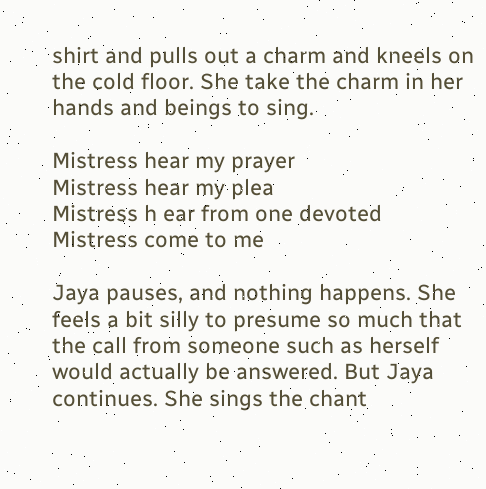shirt and pulls out a charm and kneels on the cold floor. She take the charm in her hands and beings to sing.

Mistress hear my prayer
Mistress hear my plea
Mistress h ear from one devoted
Mistress come to me

Jaya pauses, and nothing happens. She feels a bit silly to presume so much that the call from someone such as herself would actually be answered. But Jaya continues. She sings the chant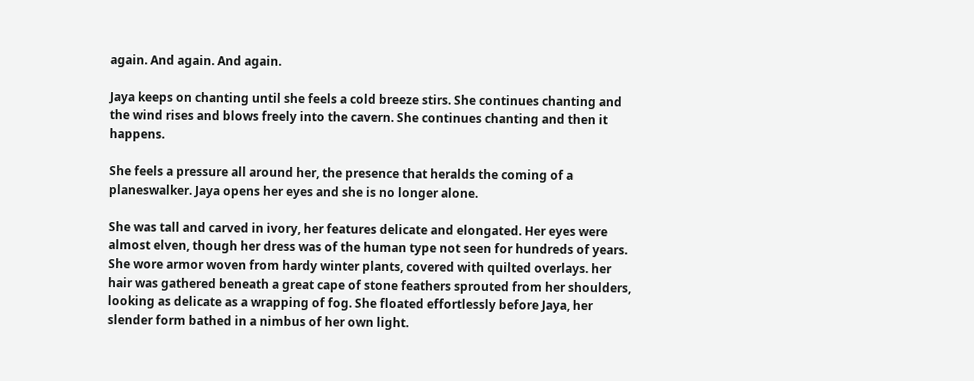again. And again. And again.

Jaya keeps on chanting until she feels a cold breeze stirs. She continues chanting and the wind rises and blows freely into the cavern. She continues chanting and then it happens.

She feels a pressure all around her, the presence that heralds the coming of a planeswalker. Jaya opens her eyes and she is no longer alone.

She was tall and carved in ivory, her features delicate and elongated. Her eyes were almost elven, though her dress was of the human type not seen for hundreds of years. She wore armor woven from hardy winter plants, covered with quilted overlays. her hair was gathered beneath a great cape of stone feathers sprouted from her shoulders, looking as delicate as a wrapping of fog. She floated effortlessly before Jaya, her slender form bathed in a nimbus of her own light.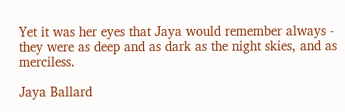Yet it was her eyes that Jaya would remember always - they were as deep and as dark as the night skies, and as merciless.

Jaya Ballard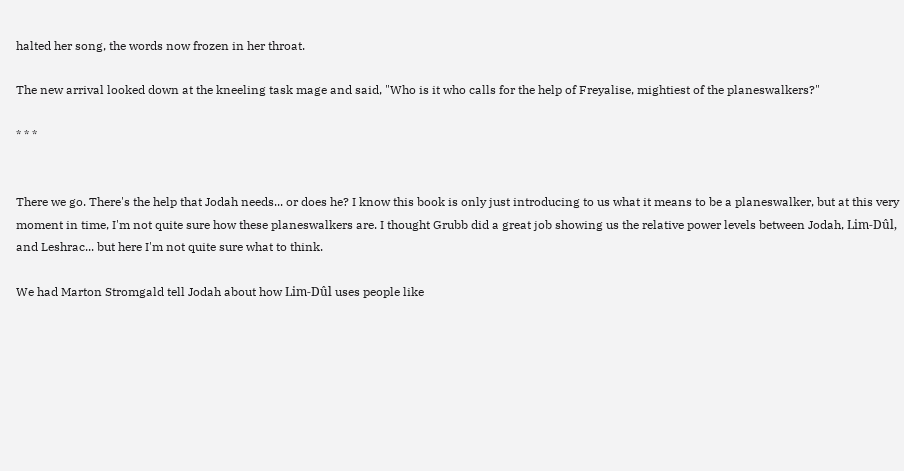halted her song, the words now frozen in her throat.

The new arrival looked down at the kneeling task mage and said, "Who is it who calls for the help of Freyalise, mightiest of the planeswalkers?"

* * *


There we go. There's the help that Jodah needs... or does he? I know this book is only just introducing to us what it means to be a planeswalker, but at this very moment in time, I'm not quite sure how these planeswalkers are. I thought Grubb did a great job showing us the relative power levels between Jodah, Lim-Dûl, and Leshrac... but here I'm not quite sure what to think.

We had Marton Stromgald tell Jodah about how Lim-Dûl uses people like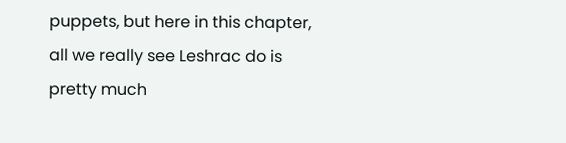puppets, but here in this chapter, all we really see Leshrac do is pretty much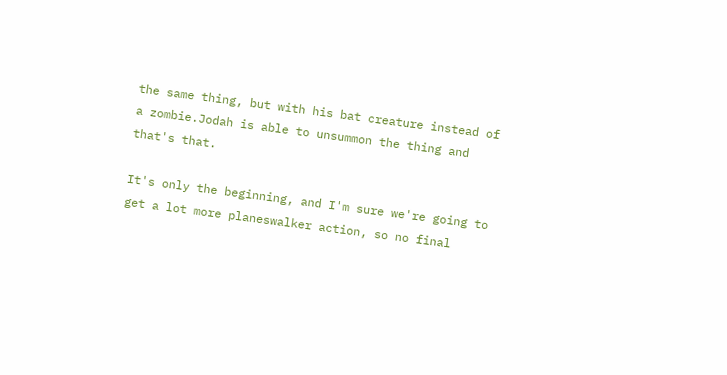the same thing, but with his bat creature instead of a zombie.Jodah is able to unsummon the thing and that's that.

It's only the beginning, and I'm sure we're going to get a lot more planeswalker action, so no final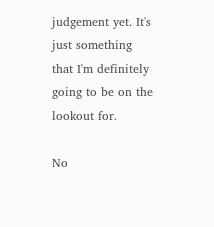judgement yet. It's just something that I'm definitely going to be on the lookout for.

No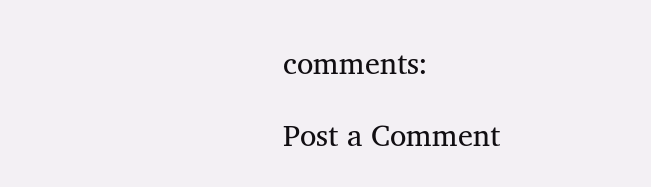comments:

Post a Comment